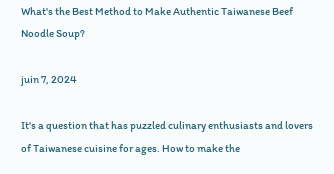What's the Best Method to Make Authentic Taiwanese Beef Noodle Soup?

juin 7, 2024

It's a question that has puzzled culinary enthusiasts and lovers of Taiwanese cuisine for ages. How to make the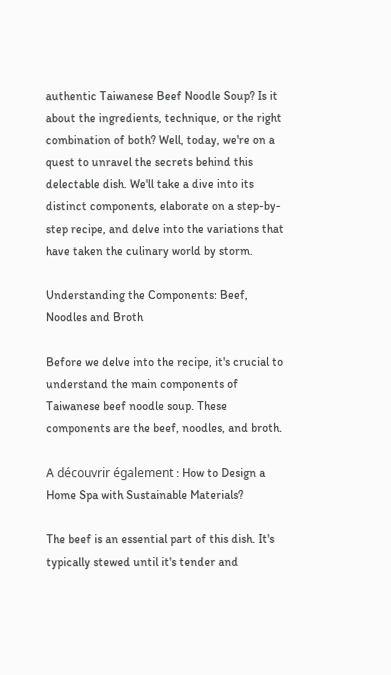authentic Taiwanese Beef Noodle Soup? Is it about the ingredients, technique, or the right combination of both? Well, today, we're on a quest to unravel the secrets behind this delectable dish. We'll take a dive into its distinct components, elaborate on a step-by-step recipe, and delve into the variations that have taken the culinary world by storm.

Understanding the Components: Beef, Noodles and Broth

Before we delve into the recipe, it's crucial to understand the main components of Taiwanese beef noodle soup. These components are the beef, noodles, and broth.

A découvrir également : How to Design a Home Spa with Sustainable Materials?

The beef is an essential part of this dish. It's typically stewed until it's tender and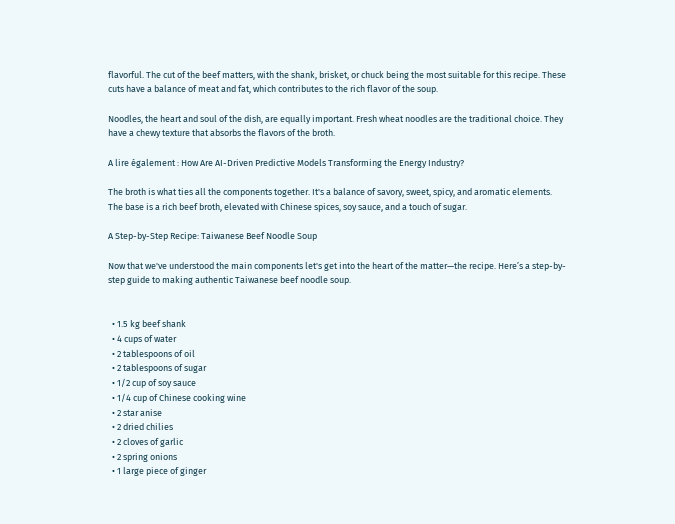flavorful. The cut of the beef matters, with the shank, brisket, or chuck being the most suitable for this recipe. These cuts have a balance of meat and fat, which contributes to the rich flavor of the soup.

Noodles, the heart and soul of the dish, are equally important. Fresh wheat noodles are the traditional choice. They have a chewy texture that absorbs the flavors of the broth.

A lire également : How Are AI-Driven Predictive Models Transforming the Energy Industry?

The broth is what ties all the components together. It's a balance of savory, sweet, spicy, and aromatic elements. The base is a rich beef broth, elevated with Chinese spices, soy sauce, and a touch of sugar.

A Step-by-Step Recipe: Taiwanese Beef Noodle Soup

Now that we've understood the main components let's get into the heart of the matter—the recipe. Here’s a step-by-step guide to making authentic Taiwanese beef noodle soup.


  • 1.5 kg beef shank
  • 4 cups of water
  • 2 tablespoons of oil
  • 2 tablespoons of sugar
  • 1/2 cup of soy sauce
  • 1/4 cup of Chinese cooking wine
  • 2 star anise
  • 2 dried chilies
  • 2 cloves of garlic
  • 2 spring onions
  • 1 large piece of ginger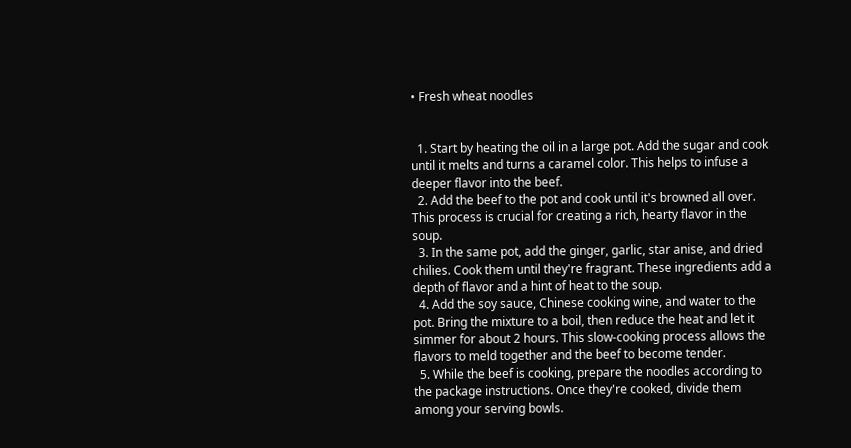• Fresh wheat noodles


  1. Start by heating the oil in a large pot. Add the sugar and cook until it melts and turns a caramel color. This helps to infuse a deeper flavor into the beef.
  2. Add the beef to the pot and cook until it's browned all over. This process is crucial for creating a rich, hearty flavor in the soup.
  3. In the same pot, add the ginger, garlic, star anise, and dried chilies. Cook them until they're fragrant. These ingredients add a depth of flavor and a hint of heat to the soup.
  4. Add the soy sauce, Chinese cooking wine, and water to the pot. Bring the mixture to a boil, then reduce the heat and let it simmer for about 2 hours. This slow-cooking process allows the flavors to meld together and the beef to become tender.
  5. While the beef is cooking, prepare the noodles according to the package instructions. Once they're cooked, divide them among your serving bowls.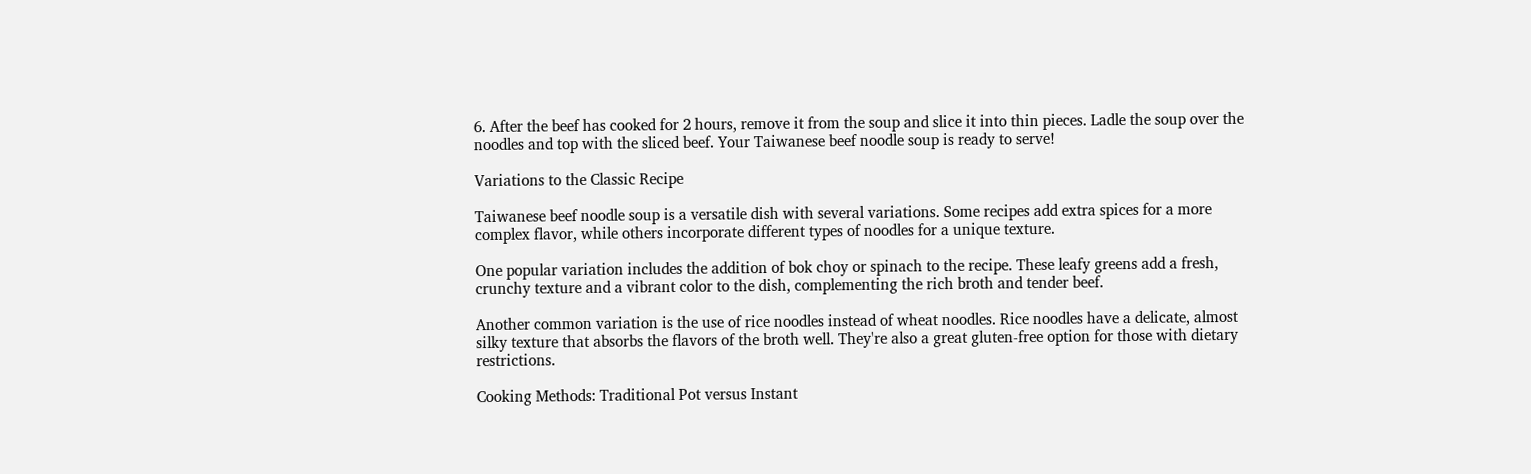6. After the beef has cooked for 2 hours, remove it from the soup and slice it into thin pieces. Ladle the soup over the noodles and top with the sliced beef. Your Taiwanese beef noodle soup is ready to serve!

Variations to the Classic Recipe

Taiwanese beef noodle soup is a versatile dish with several variations. Some recipes add extra spices for a more complex flavor, while others incorporate different types of noodles for a unique texture.

One popular variation includes the addition of bok choy or spinach to the recipe. These leafy greens add a fresh, crunchy texture and a vibrant color to the dish, complementing the rich broth and tender beef.

Another common variation is the use of rice noodles instead of wheat noodles. Rice noodles have a delicate, almost silky texture that absorbs the flavors of the broth well. They're also a great gluten-free option for those with dietary restrictions.

Cooking Methods: Traditional Pot versus Instant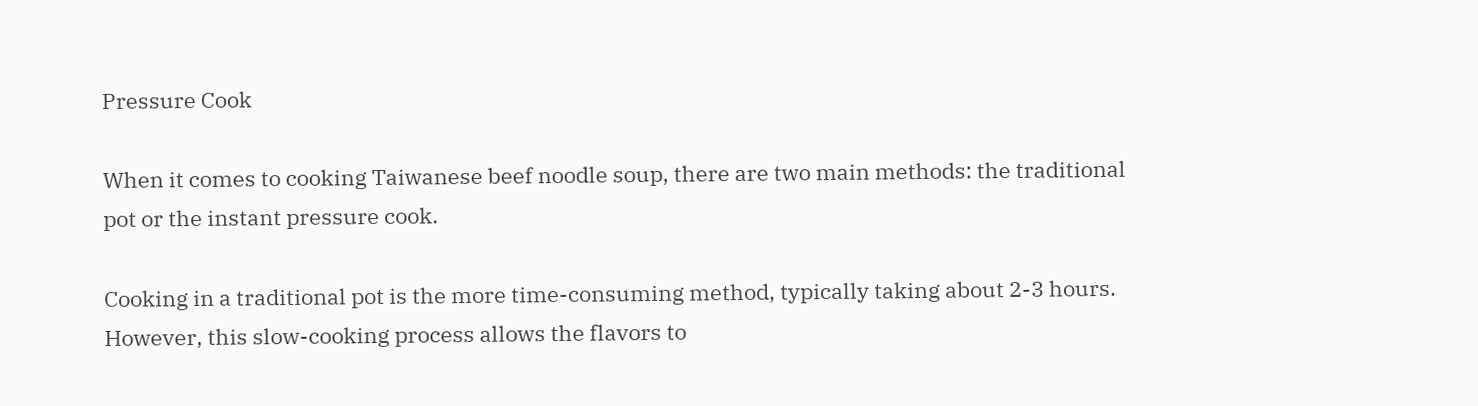Pressure Cook

When it comes to cooking Taiwanese beef noodle soup, there are two main methods: the traditional pot or the instant pressure cook.

Cooking in a traditional pot is the more time-consuming method, typically taking about 2-3 hours. However, this slow-cooking process allows the flavors to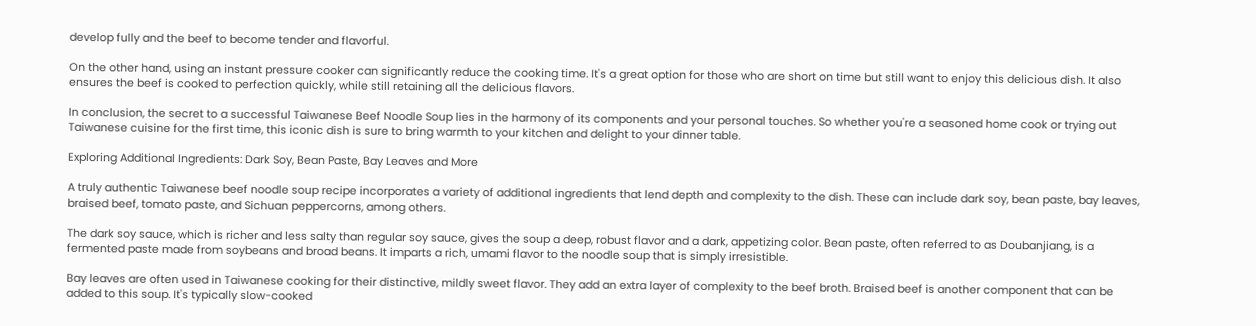develop fully and the beef to become tender and flavorful.

On the other hand, using an instant pressure cooker can significantly reduce the cooking time. It's a great option for those who are short on time but still want to enjoy this delicious dish. It also ensures the beef is cooked to perfection quickly, while still retaining all the delicious flavors.

In conclusion, the secret to a successful Taiwanese Beef Noodle Soup lies in the harmony of its components and your personal touches. So whether you're a seasoned home cook or trying out Taiwanese cuisine for the first time, this iconic dish is sure to bring warmth to your kitchen and delight to your dinner table.

Exploring Additional Ingredients: Dark Soy, Bean Paste, Bay Leaves and More

A truly authentic Taiwanese beef noodle soup recipe incorporates a variety of additional ingredients that lend depth and complexity to the dish. These can include dark soy, bean paste, bay leaves, braised beef, tomato paste, and Sichuan peppercorns, among others.

The dark soy sauce, which is richer and less salty than regular soy sauce, gives the soup a deep, robust flavor and a dark, appetizing color. Bean paste, often referred to as Doubanjiang, is a fermented paste made from soybeans and broad beans. It imparts a rich, umami flavor to the noodle soup that is simply irresistible.

Bay leaves are often used in Taiwanese cooking for their distinctive, mildly sweet flavor. They add an extra layer of complexity to the beef broth. Braised beef is another component that can be added to this soup. It's typically slow-cooked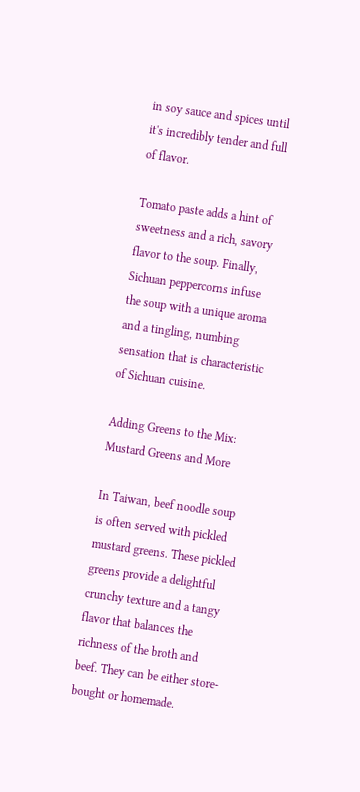in soy sauce and spices until it's incredibly tender and full of flavor.

Tomato paste adds a hint of sweetness and a rich, savory flavor to the soup. Finally, Sichuan peppercorns infuse the soup with a unique aroma and a tingling, numbing sensation that is characteristic of Sichuan cuisine.

Adding Greens to the Mix: Mustard Greens and More

In Taiwan, beef noodle soup is often served with pickled mustard greens. These pickled greens provide a delightful crunchy texture and a tangy flavor that balances the richness of the broth and beef. They can be either store-bought or homemade.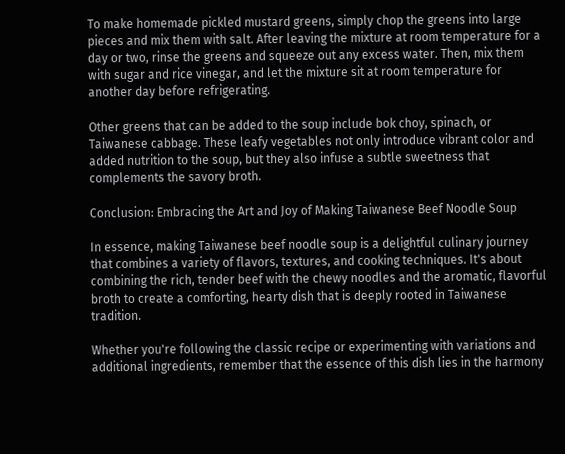To make homemade pickled mustard greens, simply chop the greens into large pieces and mix them with salt. After leaving the mixture at room temperature for a day or two, rinse the greens and squeeze out any excess water. Then, mix them with sugar and rice vinegar, and let the mixture sit at room temperature for another day before refrigerating.

Other greens that can be added to the soup include bok choy, spinach, or Taiwanese cabbage. These leafy vegetables not only introduce vibrant color and added nutrition to the soup, but they also infuse a subtle sweetness that complements the savory broth.

Conclusion: Embracing the Art and Joy of Making Taiwanese Beef Noodle Soup

In essence, making Taiwanese beef noodle soup is a delightful culinary journey that combines a variety of flavors, textures, and cooking techniques. It's about combining the rich, tender beef with the chewy noodles and the aromatic, flavorful broth to create a comforting, hearty dish that is deeply rooted in Taiwanese tradition.

Whether you're following the classic recipe or experimenting with variations and additional ingredients, remember that the essence of this dish lies in the harmony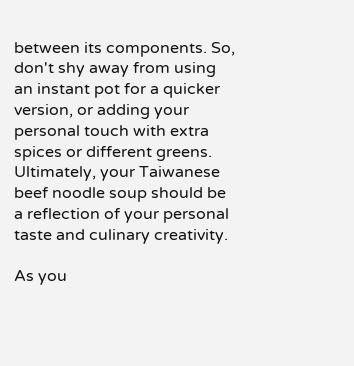between its components. So, don't shy away from using an instant pot for a quicker version, or adding your personal touch with extra spices or different greens. Ultimately, your Taiwanese beef noodle soup should be a reflection of your personal taste and culinary creativity.

As you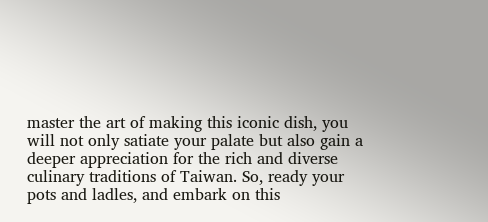master the art of making this iconic dish, you will not only satiate your palate but also gain a deeper appreciation for the rich and diverse culinary traditions of Taiwan. So, ready your pots and ladles, and embark on this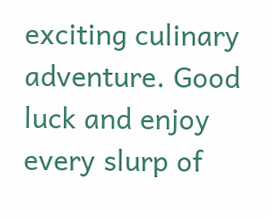exciting culinary adventure. Good luck and enjoy every slurp of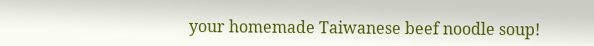your homemade Taiwanese beef noodle soup!